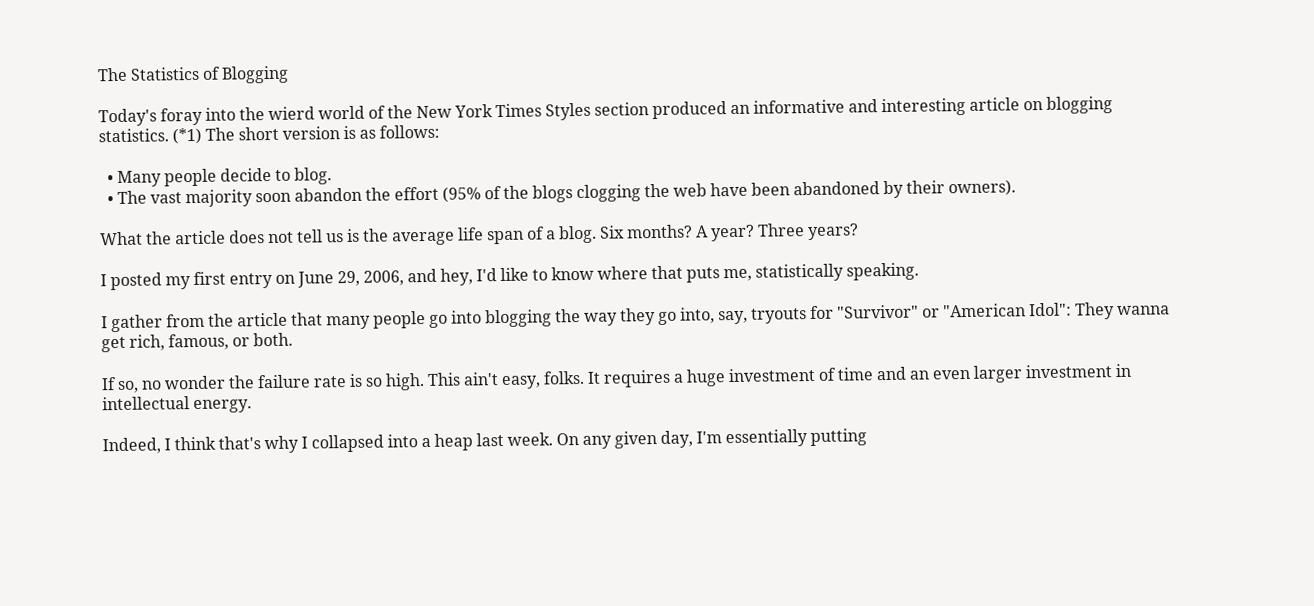The Statistics of Blogging

Today's foray into the wierd world of the New York Times Styles section produced an informative and interesting article on blogging statistics. (*1) The short version is as follows:

  • Many people decide to blog.
  • The vast majority soon abandon the effort (95% of the blogs clogging the web have been abandoned by their owners).

What the article does not tell us is the average life span of a blog. Six months? A year? Three years?

I posted my first entry on June 29, 2006, and hey, I'd like to know where that puts me, statistically speaking.

I gather from the article that many people go into blogging the way they go into, say, tryouts for "Survivor" or "American Idol": They wanna get rich, famous, or both.

If so, no wonder the failure rate is so high. This ain't easy, folks. It requires a huge investment of time and an even larger investment in intellectual energy.

Indeed, I think that's why I collapsed into a heap last week. On any given day, I'm essentially putting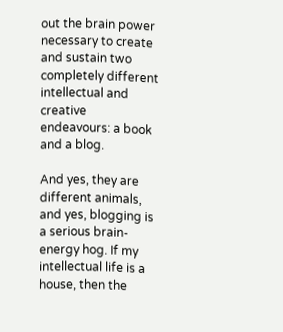out the brain power necessary to create and sustain two completely different intellectual and creative endeavours: a book and a blog.

And yes, they are different animals, and yes, blogging is a serious brain-energy hog. If my intellectual life is a house, then the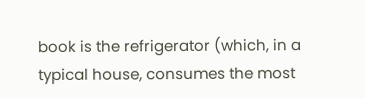book is the refrigerator (which, in a typical house, consumes the most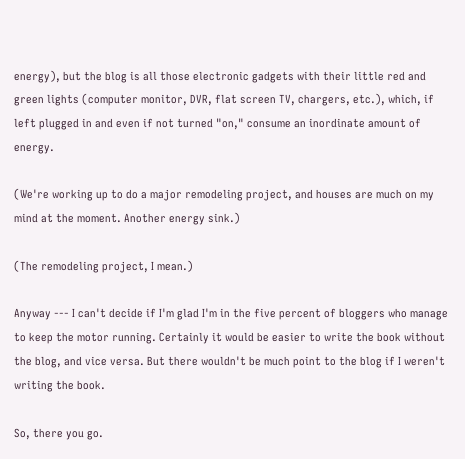energy), but the blog is all those electronic gadgets with their little red and green lights (computer monitor, DVR, flat screen TV, chargers, etc.), which, if left plugged in and even if not turned "on," consume an inordinate amount of energy.

(We're working up to do a major remodeling project, and houses are much on my mind at the moment. Another energy sink.)

(The remodeling project, I mean.)

Anyway --- I can't decide if I'm glad I'm in the five percent of bloggers who manage to keep the motor running. Certainly it would be easier to write the book without the blog, and vice versa. But there wouldn't be much point to the blog if I weren't writing the book.

So, there you go.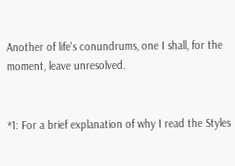Another of life's conundrums, one I shall, for the moment, leave unresolved.


*1: For a brief explanation of why I read the Styles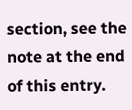section, see the note at the end of this entry.